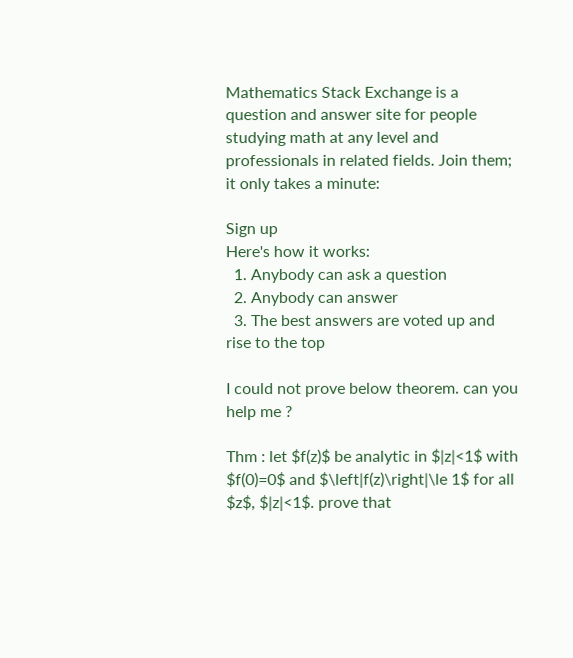Mathematics Stack Exchange is a question and answer site for people studying math at any level and professionals in related fields. Join them; it only takes a minute:

Sign up
Here's how it works:
  1. Anybody can ask a question
  2. Anybody can answer
  3. The best answers are voted up and rise to the top

I could not prove below theorem. can you help me ?

Thm : let $f(z)$ be analytic in $|z|<1$ with $f(0)=0$ and $\left|f(z)\right|\le 1$ for all $z$, $|z|<1$. prove that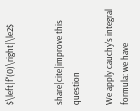$\left|f''(0)\right|\le2$


share|cite|improve this question

We apply cauchy's integral formula: we have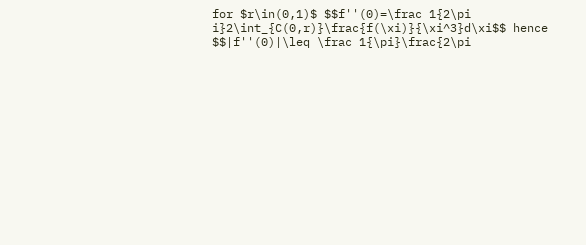for $r\in(0,1)$ $$f''(0)=\frac 1{2\pi i}2\int_{C(0,r)}\frac{f(\xi)}{\xi^3}d\xi$$ hence $$|f''(0)|\leq \frac 1{\pi}\frac{2\pi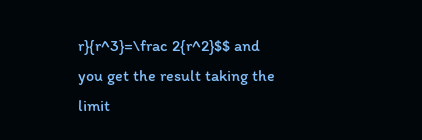r}{r^3}=\frac 2{r^2}$$ and you get the result taking the limit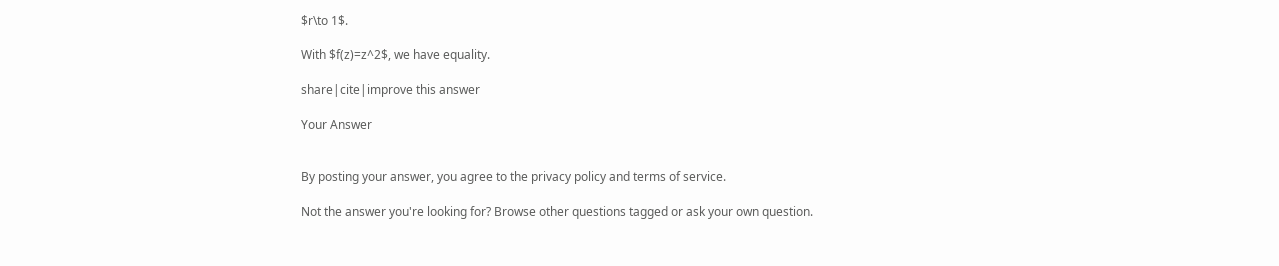$r\to 1$.

With $f(z)=z^2$, we have equality.

share|cite|improve this answer

Your Answer


By posting your answer, you agree to the privacy policy and terms of service.

Not the answer you're looking for? Browse other questions tagged or ask your own question.